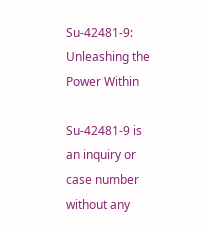Su-42481-9: Unleashing the Power Within

Su-42481-9 is an inquiry or case number without any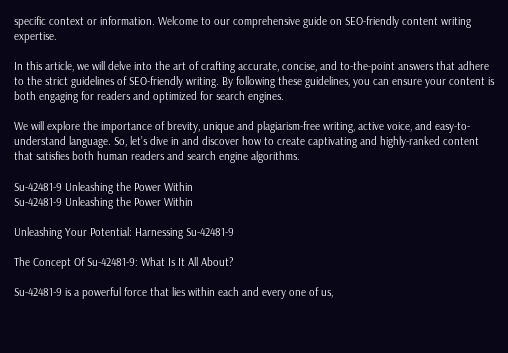specific context or information. Welcome to our comprehensive guide on SEO-friendly content writing expertise.

In this article, we will delve into the art of crafting accurate, concise, and to-the-point answers that adhere to the strict guidelines of SEO-friendly writing. By following these guidelines, you can ensure your content is both engaging for readers and optimized for search engines.

We will explore the importance of brevity, unique and plagiarism-free writing, active voice, and easy-to-understand language. So, let’s dive in and discover how to create captivating and highly-ranked content that satisfies both human readers and search engine algorithms.

Su-42481-9 Unleashing the Power Within
Su-42481-9 Unleashing the Power Within

Unleashing Your Potential: Harnessing Su-42481-9

The Concept Of Su-42481-9: What Is It All About?

Su-42481-9 is a powerful force that lies within each and every one of us,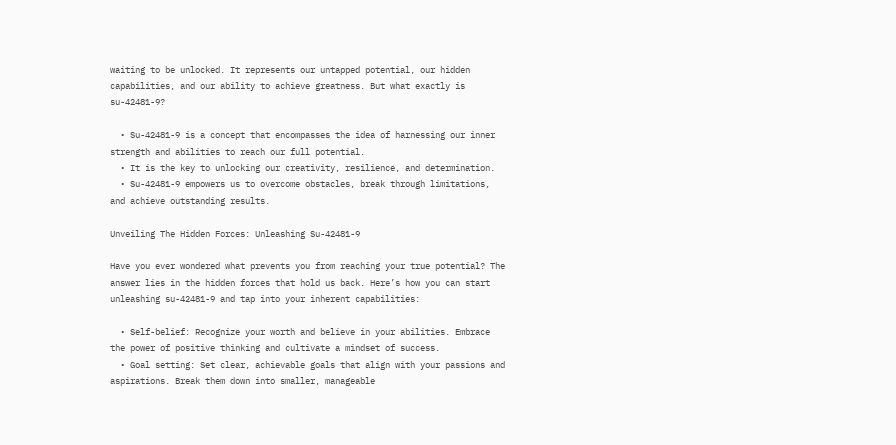waiting to be unlocked. It represents our untapped potential, our hidden capabilities, and our ability to achieve greatness. But what exactly is su-42481-9?

  • Su-42481-9 is a concept that encompasses the idea of harnessing our inner strength and abilities to reach our full potential.
  • It is the key to unlocking our creativity, resilience, and determination.
  • Su-42481-9 empowers us to overcome obstacles, break through limitations, and achieve outstanding results.

Unveiling The Hidden Forces: Unleashing Su-42481-9

Have you ever wondered what prevents you from reaching your true potential? The answer lies in the hidden forces that hold us back. Here’s how you can start unleashing su-42481-9 and tap into your inherent capabilities:

  • Self-belief: Recognize your worth and believe in your abilities. Embrace the power of positive thinking and cultivate a mindset of success.
  • Goal setting: Set clear, achievable goals that align with your passions and aspirations. Break them down into smaller, manageable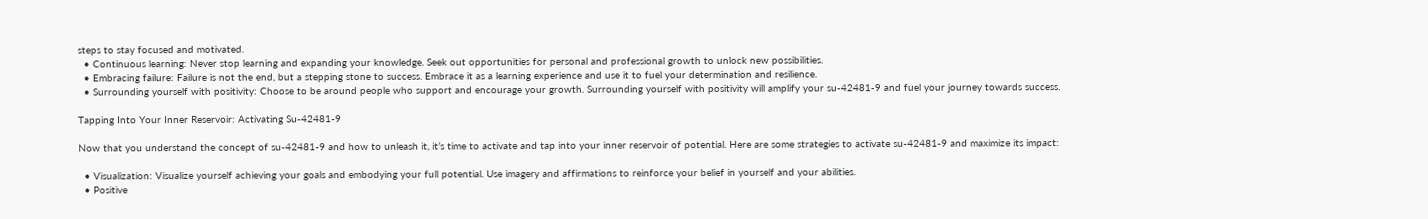steps to stay focused and motivated.
  • Continuous learning: Never stop learning and expanding your knowledge. Seek out opportunities for personal and professional growth to unlock new possibilities.
  • Embracing failure: Failure is not the end, but a stepping stone to success. Embrace it as a learning experience and use it to fuel your determination and resilience.
  • Surrounding yourself with positivity: Choose to be around people who support and encourage your growth. Surrounding yourself with positivity will amplify your su-42481-9 and fuel your journey towards success.

Tapping Into Your Inner Reservoir: Activating Su-42481-9

Now that you understand the concept of su-42481-9 and how to unleash it, it’s time to activate and tap into your inner reservoir of potential. Here are some strategies to activate su-42481-9 and maximize its impact:

  • Visualization: Visualize yourself achieving your goals and embodying your full potential. Use imagery and affirmations to reinforce your belief in yourself and your abilities.
  • Positive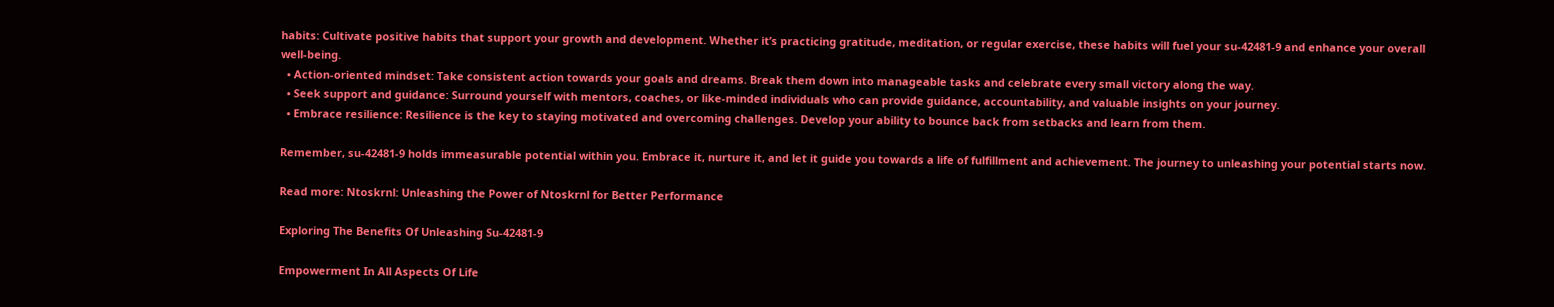habits: Cultivate positive habits that support your growth and development. Whether it’s practicing gratitude, meditation, or regular exercise, these habits will fuel your su-42481-9 and enhance your overall well-being.
  • Action-oriented mindset: Take consistent action towards your goals and dreams. Break them down into manageable tasks and celebrate every small victory along the way.
  • Seek support and guidance: Surround yourself with mentors, coaches, or like-minded individuals who can provide guidance, accountability, and valuable insights on your journey.
  • Embrace resilience: Resilience is the key to staying motivated and overcoming challenges. Develop your ability to bounce back from setbacks and learn from them.

Remember, su-42481-9 holds immeasurable potential within you. Embrace it, nurture it, and let it guide you towards a life of fulfillment and achievement. The journey to unleashing your potential starts now.

Read more: Ntoskrnl: Unleashing the Power of Ntoskrnl for Better Performance

Exploring The Benefits Of Unleashing Su-42481-9

Empowerment In All Aspects Of Life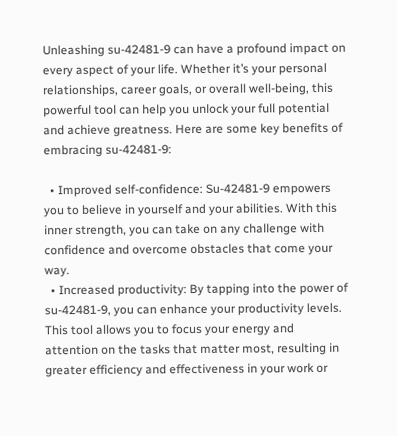Unleashing su-42481-9 can have a profound impact on every aspect of your life. Whether it’s your personal relationships, career goals, or overall well-being, this powerful tool can help you unlock your full potential and achieve greatness. Here are some key benefits of embracing su-42481-9:

  • Improved self-confidence: Su-42481-9 empowers you to believe in yourself and your abilities. With this inner strength, you can take on any challenge with confidence and overcome obstacles that come your way.
  • Increased productivity: By tapping into the power of su-42481-9, you can enhance your productivity levels. This tool allows you to focus your energy and attention on the tasks that matter most, resulting in greater efficiency and effectiveness in your work or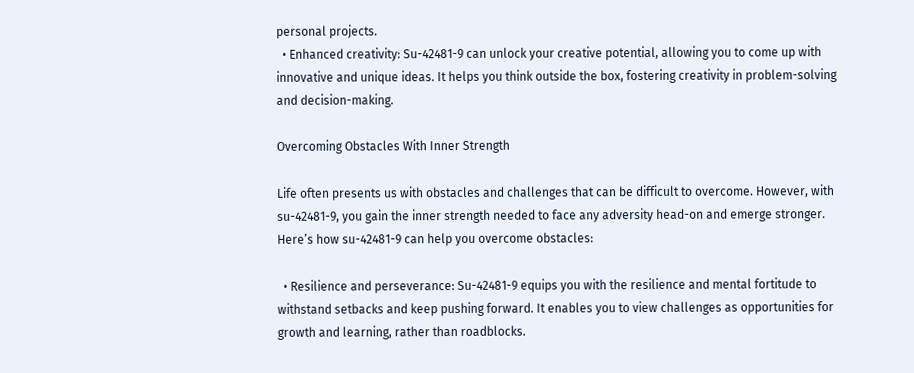personal projects.
  • Enhanced creativity: Su-42481-9 can unlock your creative potential, allowing you to come up with innovative and unique ideas. It helps you think outside the box, fostering creativity in problem-solving and decision-making.

Overcoming Obstacles With Inner Strength

Life often presents us with obstacles and challenges that can be difficult to overcome. However, with su-42481-9, you gain the inner strength needed to face any adversity head-on and emerge stronger. Here’s how su-42481-9 can help you overcome obstacles:

  • Resilience and perseverance: Su-42481-9 equips you with the resilience and mental fortitude to withstand setbacks and keep pushing forward. It enables you to view challenges as opportunities for growth and learning, rather than roadblocks.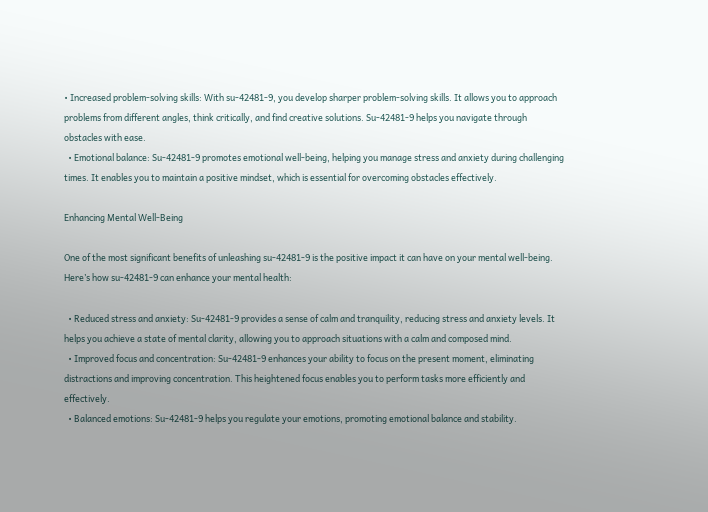• Increased problem-solving skills: With su-42481-9, you develop sharper problem-solving skills. It allows you to approach problems from different angles, think critically, and find creative solutions. Su-42481-9 helps you navigate through obstacles with ease.
  • Emotional balance: Su-42481-9 promotes emotional well-being, helping you manage stress and anxiety during challenging times. It enables you to maintain a positive mindset, which is essential for overcoming obstacles effectively.

Enhancing Mental Well-Being

One of the most significant benefits of unleashing su-42481-9 is the positive impact it can have on your mental well-being. Here’s how su-42481-9 can enhance your mental health:

  • Reduced stress and anxiety: Su-42481-9 provides a sense of calm and tranquility, reducing stress and anxiety levels. It helps you achieve a state of mental clarity, allowing you to approach situations with a calm and composed mind.
  • Improved focus and concentration: Su-42481-9 enhances your ability to focus on the present moment, eliminating distractions and improving concentration. This heightened focus enables you to perform tasks more efficiently and effectively.
  • Balanced emotions: Su-42481-9 helps you regulate your emotions, promoting emotional balance and stability.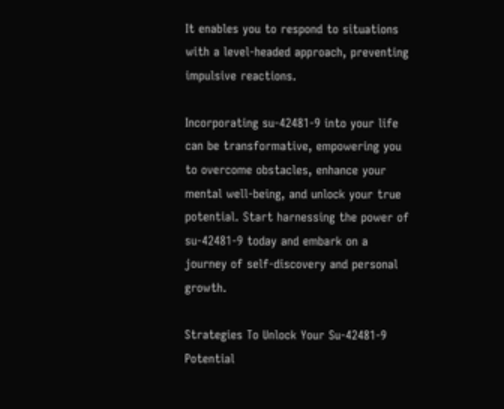It enables you to respond to situations with a level-headed approach, preventing impulsive reactions.

Incorporating su-42481-9 into your life can be transformative, empowering you to overcome obstacles, enhance your mental well-being, and unlock your true potential. Start harnessing the power of su-42481-9 today and embark on a journey of self-discovery and personal growth.

Strategies To Unlock Your Su-42481-9 Potential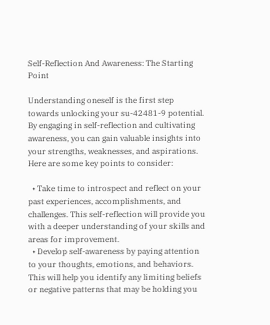Self-Reflection And Awareness: The Starting Point

Understanding oneself is the first step towards unlocking your su-42481-9 potential. By engaging in self-reflection and cultivating awareness, you can gain valuable insights into your strengths, weaknesses, and aspirations. Here are some key points to consider:

  • Take time to introspect and reflect on your past experiences, accomplishments, and challenges. This self-reflection will provide you with a deeper understanding of your skills and areas for improvement.
  • Develop self-awareness by paying attention to your thoughts, emotions, and behaviors. This will help you identify any limiting beliefs or negative patterns that may be holding you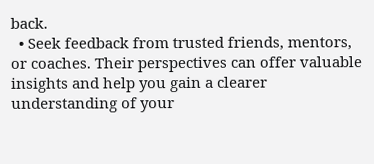back.
  • Seek feedback from trusted friends, mentors, or coaches. Their perspectives can offer valuable insights and help you gain a clearer understanding of your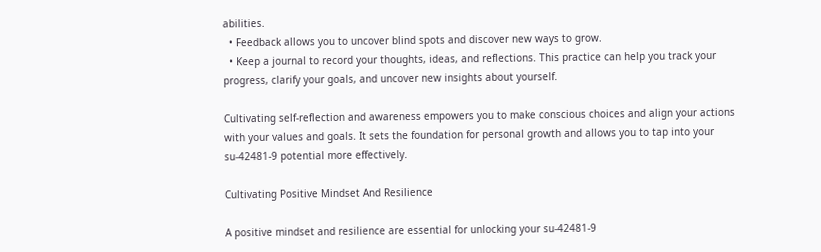abilities.
  • Feedback allows you to uncover blind spots and discover new ways to grow.
  • Keep a journal to record your thoughts, ideas, and reflections. This practice can help you track your progress, clarify your goals, and uncover new insights about yourself.

Cultivating self-reflection and awareness empowers you to make conscious choices and align your actions with your values and goals. It sets the foundation for personal growth and allows you to tap into your su-42481-9 potential more effectively.

Cultivating Positive Mindset And Resilience

A positive mindset and resilience are essential for unlocking your su-42481-9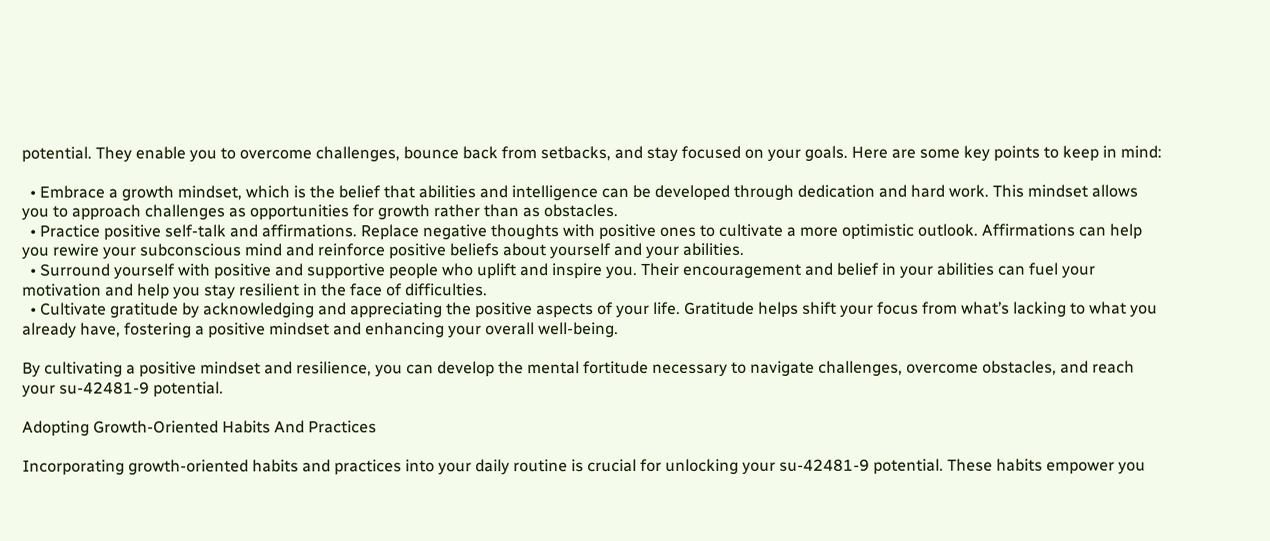potential. They enable you to overcome challenges, bounce back from setbacks, and stay focused on your goals. Here are some key points to keep in mind:

  • Embrace a growth mindset, which is the belief that abilities and intelligence can be developed through dedication and hard work. This mindset allows you to approach challenges as opportunities for growth rather than as obstacles.
  • Practice positive self-talk and affirmations. Replace negative thoughts with positive ones to cultivate a more optimistic outlook. Affirmations can help you rewire your subconscious mind and reinforce positive beliefs about yourself and your abilities.
  • Surround yourself with positive and supportive people who uplift and inspire you. Their encouragement and belief in your abilities can fuel your motivation and help you stay resilient in the face of difficulties.
  • Cultivate gratitude by acknowledging and appreciating the positive aspects of your life. Gratitude helps shift your focus from what’s lacking to what you already have, fostering a positive mindset and enhancing your overall well-being.

By cultivating a positive mindset and resilience, you can develop the mental fortitude necessary to navigate challenges, overcome obstacles, and reach your su-42481-9 potential.

Adopting Growth-Oriented Habits And Practices

Incorporating growth-oriented habits and practices into your daily routine is crucial for unlocking your su-42481-9 potential. These habits empower you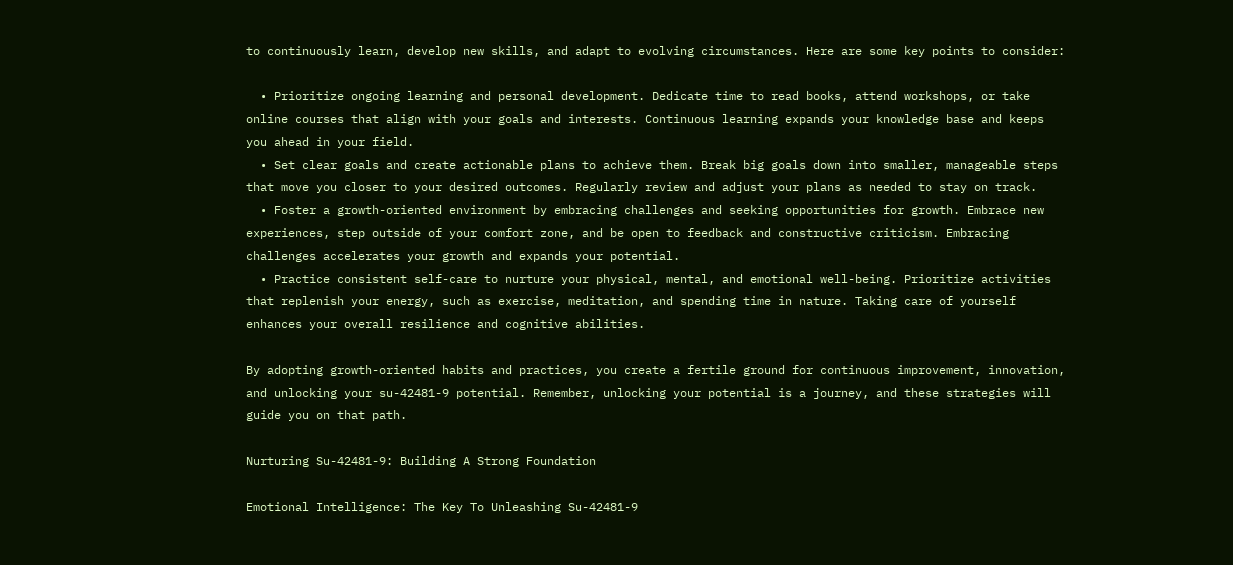to continuously learn, develop new skills, and adapt to evolving circumstances. Here are some key points to consider:

  • Prioritize ongoing learning and personal development. Dedicate time to read books, attend workshops, or take online courses that align with your goals and interests. Continuous learning expands your knowledge base and keeps you ahead in your field.
  • Set clear goals and create actionable plans to achieve them. Break big goals down into smaller, manageable steps that move you closer to your desired outcomes. Regularly review and adjust your plans as needed to stay on track.
  • Foster a growth-oriented environment by embracing challenges and seeking opportunities for growth. Embrace new experiences, step outside of your comfort zone, and be open to feedback and constructive criticism. Embracing challenges accelerates your growth and expands your potential.
  • Practice consistent self-care to nurture your physical, mental, and emotional well-being. Prioritize activities that replenish your energy, such as exercise, meditation, and spending time in nature. Taking care of yourself enhances your overall resilience and cognitive abilities.

By adopting growth-oriented habits and practices, you create a fertile ground for continuous improvement, innovation, and unlocking your su-42481-9 potential. Remember, unlocking your potential is a journey, and these strategies will guide you on that path.

Nurturing Su-42481-9: Building A Strong Foundation

Emotional Intelligence: The Key To Unleashing Su-42481-9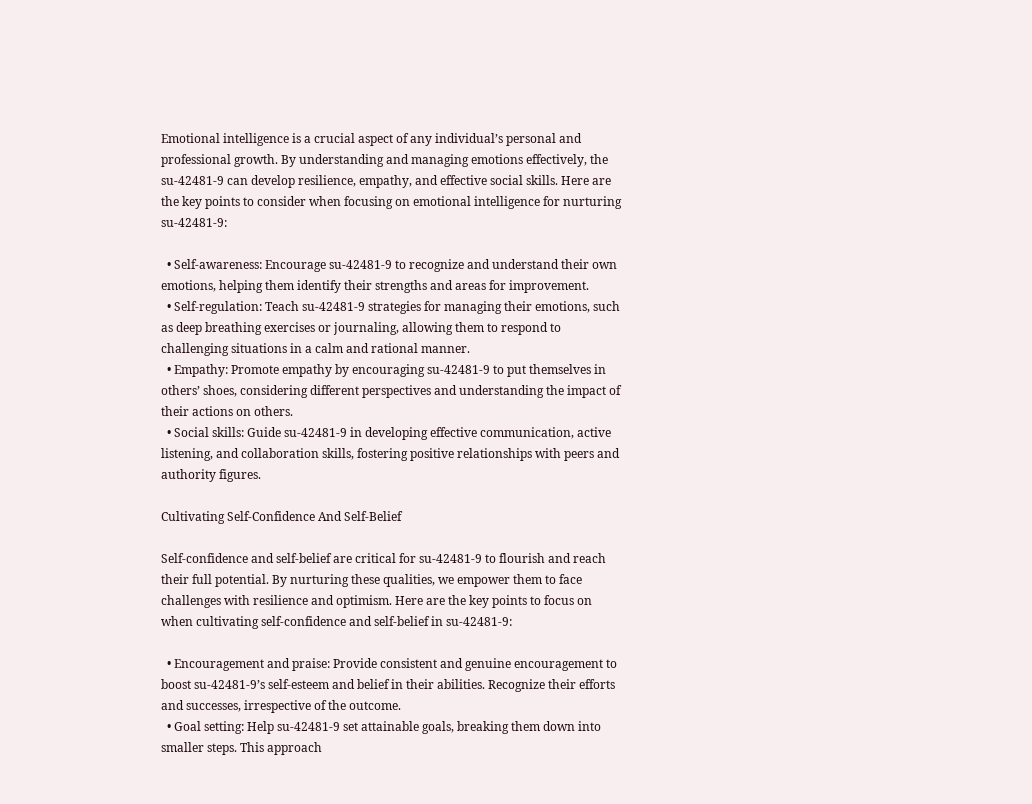Emotional intelligence is a crucial aspect of any individual’s personal and professional growth. By understanding and managing emotions effectively, the su-42481-9 can develop resilience, empathy, and effective social skills. Here are the key points to consider when focusing on emotional intelligence for nurturing su-42481-9:

  • Self-awareness: Encourage su-42481-9 to recognize and understand their own emotions, helping them identify their strengths and areas for improvement.
  • Self-regulation: Teach su-42481-9 strategies for managing their emotions, such as deep breathing exercises or journaling, allowing them to respond to challenging situations in a calm and rational manner.
  • Empathy: Promote empathy by encouraging su-42481-9 to put themselves in others’ shoes, considering different perspectives and understanding the impact of their actions on others.
  • Social skills: Guide su-42481-9 in developing effective communication, active listening, and collaboration skills, fostering positive relationships with peers and authority figures.

Cultivating Self-Confidence And Self-Belief

Self-confidence and self-belief are critical for su-42481-9 to flourish and reach their full potential. By nurturing these qualities, we empower them to face challenges with resilience and optimism. Here are the key points to focus on when cultivating self-confidence and self-belief in su-42481-9:

  • Encouragement and praise: Provide consistent and genuine encouragement to boost su-42481-9’s self-esteem and belief in their abilities. Recognize their efforts and successes, irrespective of the outcome.
  • Goal setting: Help su-42481-9 set attainable goals, breaking them down into smaller steps. This approach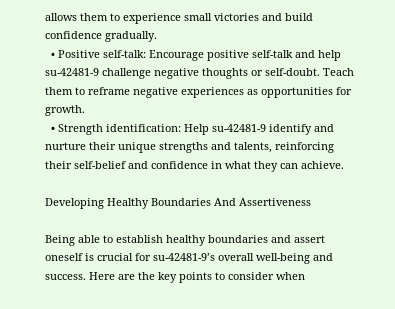allows them to experience small victories and build confidence gradually.
  • Positive self-talk: Encourage positive self-talk and help su-42481-9 challenge negative thoughts or self-doubt. Teach them to reframe negative experiences as opportunities for growth.
  • Strength identification: Help su-42481-9 identify and nurture their unique strengths and talents, reinforcing their self-belief and confidence in what they can achieve.

Developing Healthy Boundaries And Assertiveness

Being able to establish healthy boundaries and assert oneself is crucial for su-42481-9’s overall well-being and success. Here are the key points to consider when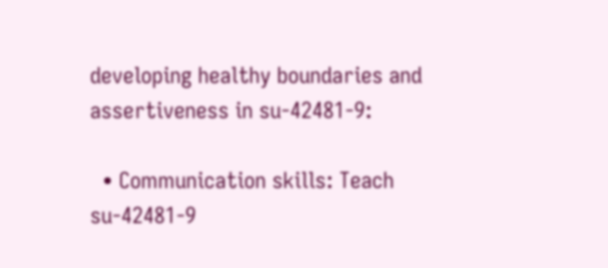developing healthy boundaries and assertiveness in su-42481-9:

  • Communication skills: Teach su-42481-9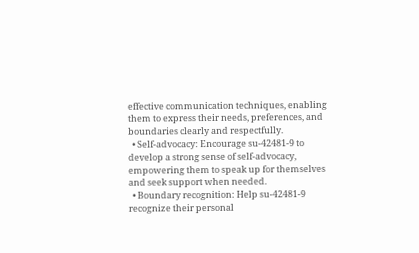effective communication techniques, enabling them to express their needs, preferences, and boundaries clearly and respectfully.
  • Self-advocacy: Encourage su-42481-9 to develop a strong sense of self-advocacy, empowering them to speak up for themselves and seek support when needed.
  • Boundary recognition: Help su-42481-9 recognize their personal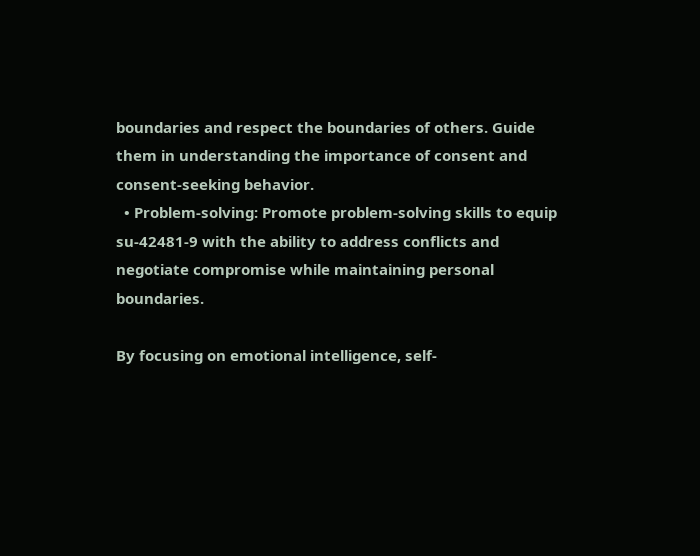boundaries and respect the boundaries of others. Guide them in understanding the importance of consent and consent-seeking behavior.
  • Problem-solving: Promote problem-solving skills to equip su-42481-9 with the ability to address conflicts and negotiate compromise while maintaining personal boundaries.

By focusing on emotional intelligence, self-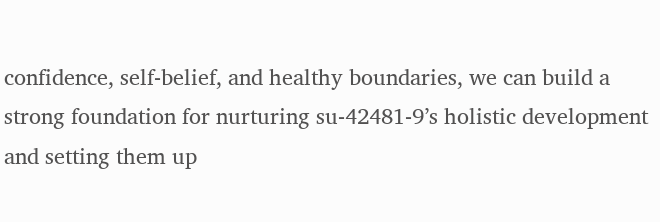confidence, self-belief, and healthy boundaries, we can build a strong foundation for nurturing su-42481-9’s holistic development and setting them up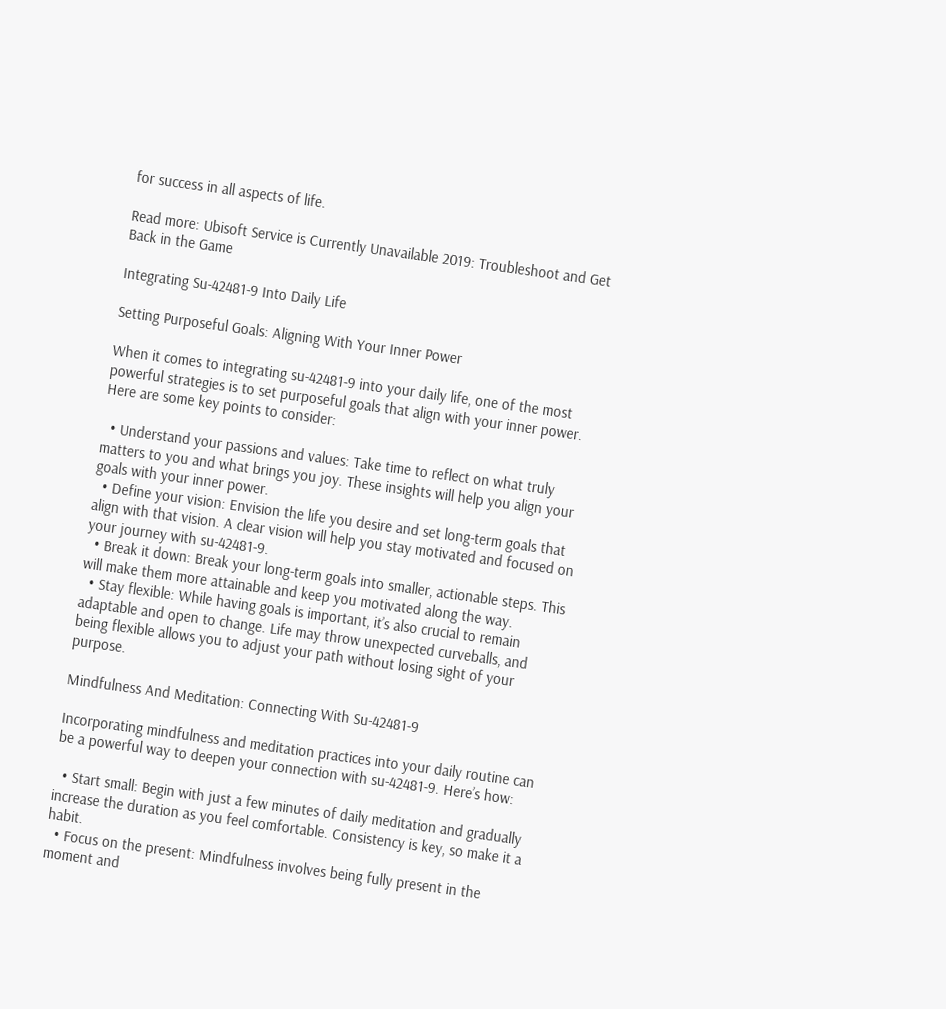for success in all aspects of life.

Read more: Ubisoft Service is Currently Unavailable 2019: Troubleshoot and Get Back in the Game

Integrating Su-42481-9 Into Daily Life

Setting Purposeful Goals: Aligning With Your Inner Power

When it comes to integrating su-42481-9 into your daily life, one of the most powerful strategies is to set purposeful goals that align with your inner power. Here are some key points to consider:

  • Understand your passions and values: Take time to reflect on what truly matters to you and what brings you joy. These insights will help you align your goals with your inner power.
  • Define your vision: Envision the life you desire and set long-term goals that align with that vision. A clear vision will help you stay motivated and focused on your journey with su-42481-9.
  • Break it down: Break your long-term goals into smaller, actionable steps. This will make them more attainable and keep you motivated along the way.
  • Stay flexible: While having goals is important, it’s also crucial to remain adaptable and open to change. Life may throw unexpected curveballs, and being flexible allows you to adjust your path without losing sight of your purpose.

Mindfulness And Meditation: Connecting With Su-42481-9

Incorporating mindfulness and meditation practices into your daily routine can be a powerful way to deepen your connection with su-42481-9. Here’s how:

  • Start small: Begin with just a few minutes of daily meditation and gradually increase the duration as you feel comfortable. Consistency is key, so make it a habit.
  • Focus on the present: Mindfulness involves being fully present in the moment and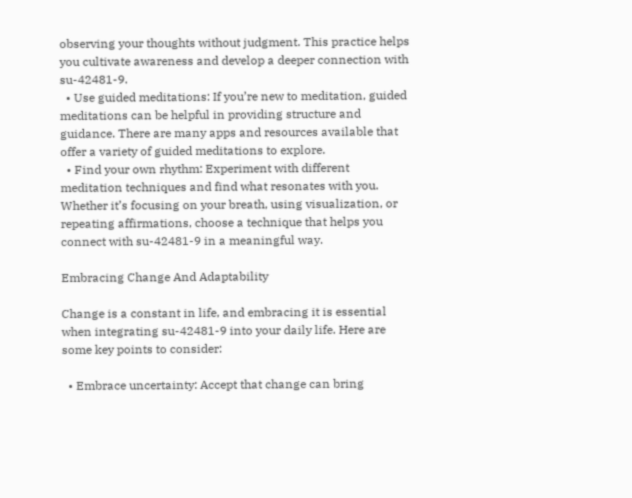observing your thoughts without judgment. This practice helps you cultivate awareness and develop a deeper connection with su-42481-9.
  • Use guided meditations: If you’re new to meditation, guided meditations can be helpful in providing structure and guidance. There are many apps and resources available that offer a variety of guided meditations to explore.
  • Find your own rhythm: Experiment with different meditation techniques and find what resonates with you. Whether it’s focusing on your breath, using visualization, or repeating affirmations, choose a technique that helps you connect with su-42481-9 in a meaningful way.

Embracing Change And Adaptability

Change is a constant in life, and embracing it is essential when integrating su-42481-9 into your daily life. Here are some key points to consider:

  • Embrace uncertainty: Accept that change can bring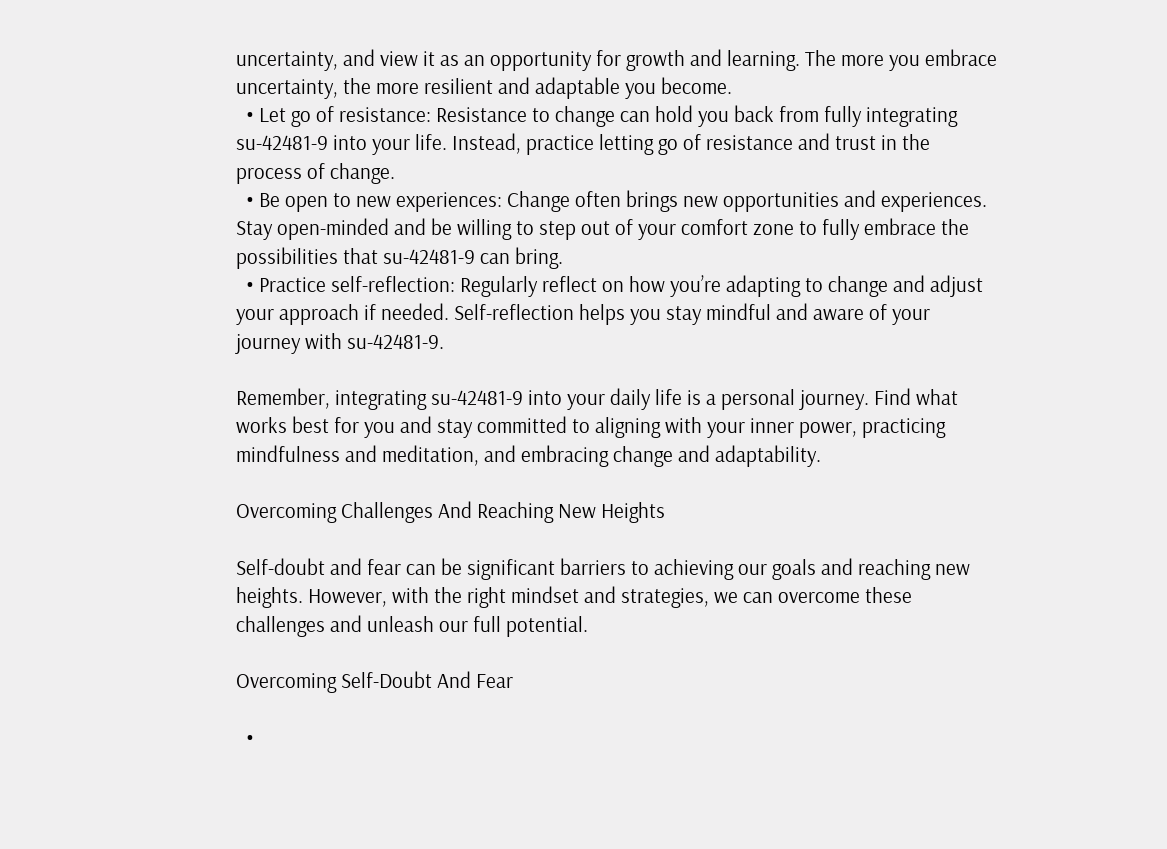uncertainty, and view it as an opportunity for growth and learning. The more you embrace uncertainty, the more resilient and adaptable you become.
  • Let go of resistance: Resistance to change can hold you back from fully integrating su-42481-9 into your life. Instead, practice letting go of resistance and trust in the process of change.
  • Be open to new experiences: Change often brings new opportunities and experiences. Stay open-minded and be willing to step out of your comfort zone to fully embrace the possibilities that su-42481-9 can bring.
  • Practice self-reflection: Regularly reflect on how you’re adapting to change and adjust your approach if needed. Self-reflection helps you stay mindful and aware of your journey with su-42481-9.

Remember, integrating su-42481-9 into your daily life is a personal journey. Find what works best for you and stay committed to aligning with your inner power, practicing mindfulness and meditation, and embracing change and adaptability.

Overcoming Challenges And Reaching New Heights

Self-doubt and fear can be significant barriers to achieving our goals and reaching new heights. However, with the right mindset and strategies, we can overcome these challenges and unleash our full potential.

Overcoming Self-Doubt And Fear

  •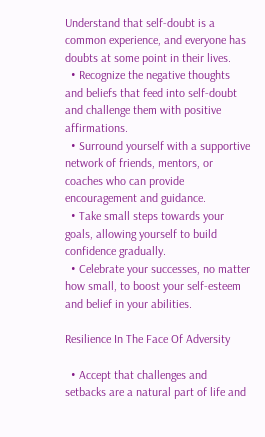Understand that self-doubt is a common experience, and everyone has doubts at some point in their lives.
  • Recognize the negative thoughts and beliefs that feed into self-doubt and challenge them with positive affirmations.
  • Surround yourself with a supportive network of friends, mentors, or coaches who can provide encouragement and guidance.
  • Take small steps towards your goals, allowing yourself to build confidence gradually.
  • Celebrate your successes, no matter how small, to boost your self-esteem and belief in your abilities.

Resilience In The Face Of Adversity

  • Accept that challenges and setbacks are a natural part of life and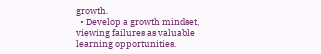growth.
  • Develop a growth mindset, viewing failures as valuable learning opportunities.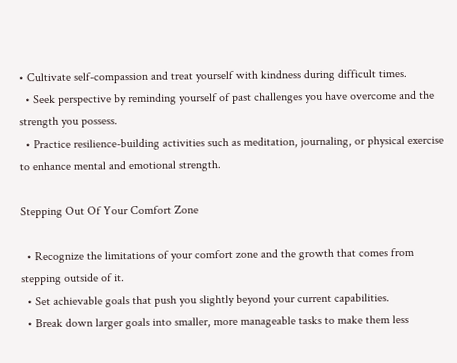• Cultivate self-compassion and treat yourself with kindness during difficult times.
  • Seek perspective by reminding yourself of past challenges you have overcome and the strength you possess.
  • Practice resilience-building activities such as meditation, journaling, or physical exercise to enhance mental and emotional strength.

Stepping Out Of Your Comfort Zone

  • Recognize the limitations of your comfort zone and the growth that comes from stepping outside of it.
  • Set achievable goals that push you slightly beyond your current capabilities.
  • Break down larger goals into smaller, more manageable tasks to make them less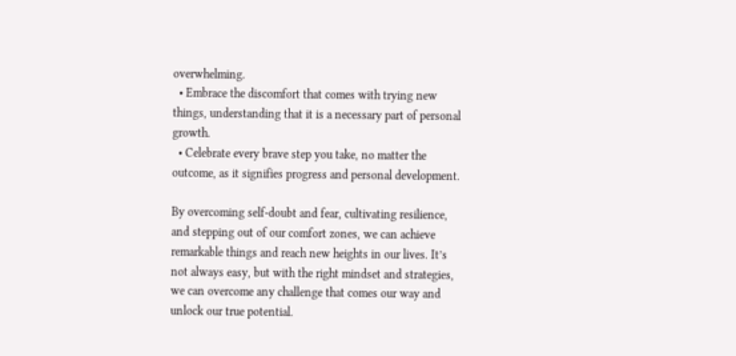overwhelming.
  • Embrace the discomfort that comes with trying new things, understanding that it is a necessary part of personal growth.
  • Celebrate every brave step you take, no matter the outcome, as it signifies progress and personal development.

By overcoming self-doubt and fear, cultivating resilience, and stepping out of our comfort zones, we can achieve remarkable things and reach new heights in our lives. It’s not always easy, but with the right mindset and strategies, we can overcome any challenge that comes our way and unlock our true potential.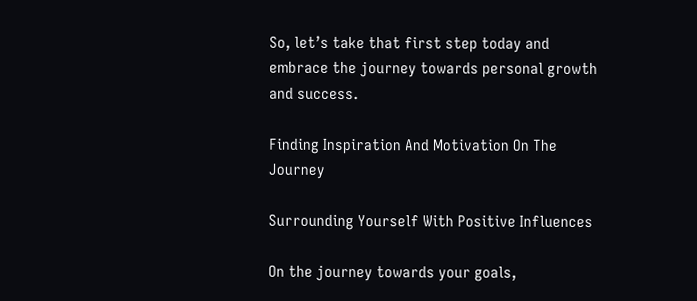So, let’s take that first step today and embrace the journey towards personal growth and success.

Finding Inspiration And Motivation On The Journey

Surrounding Yourself With Positive Influences

On the journey towards your goals,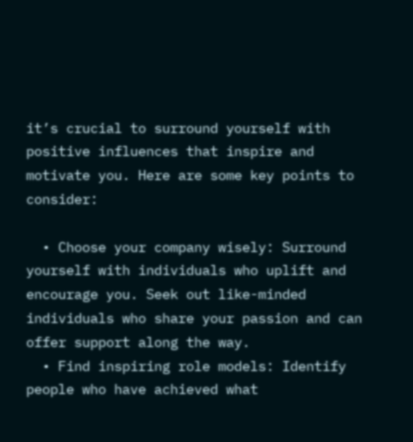it’s crucial to surround yourself with positive influences that inspire and motivate you. Here are some key points to consider:

  • Choose your company wisely: Surround yourself with individuals who uplift and encourage you. Seek out like-minded individuals who share your passion and can offer support along the way.
  • Find inspiring role models: Identify people who have achieved what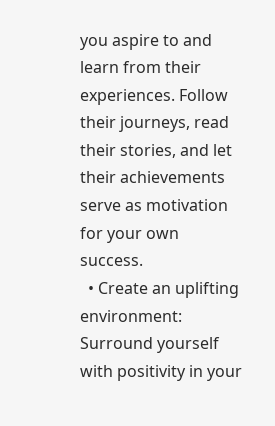you aspire to and learn from their experiences. Follow their journeys, read their stories, and let their achievements serve as motivation for your own success.
  • Create an uplifting environment: Surround yourself with positivity in your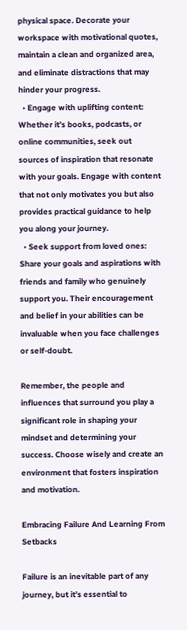physical space. Decorate your workspace with motivational quotes, maintain a clean and organized area, and eliminate distractions that may hinder your progress.
  • Engage with uplifting content: Whether it’s books, podcasts, or online communities, seek out sources of inspiration that resonate with your goals. Engage with content that not only motivates you but also provides practical guidance to help you along your journey.
  • Seek support from loved ones: Share your goals and aspirations with friends and family who genuinely support you. Their encouragement and belief in your abilities can be invaluable when you face challenges or self-doubt.

Remember, the people and influences that surround you play a significant role in shaping your mindset and determining your success. Choose wisely and create an environment that fosters inspiration and motivation.

Embracing Failure And Learning From Setbacks

Failure is an inevitable part of any journey, but it’s essential to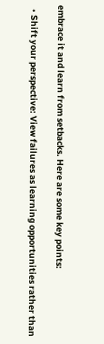embrace it and learn from setbacks. Here are some key points:

  • Shift your perspective: View failures as learning opportunities rather than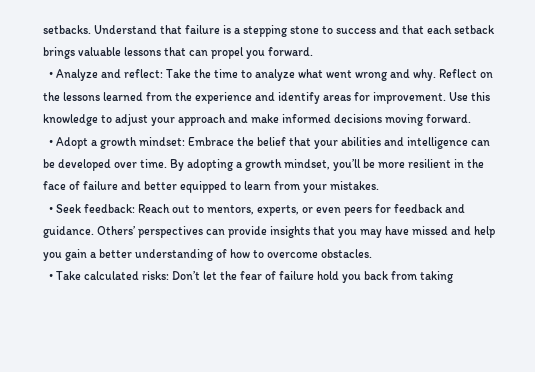setbacks. Understand that failure is a stepping stone to success and that each setback brings valuable lessons that can propel you forward.
  • Analyze and reflect: Take the time to analyze what went wrong and why. Reflect on the lessons learned from the experience and identify areas for improvement. Use this knowledge to adjust your approach and make informed decisions moving forward.
  • Adopt a growth mindset: Embrace the belief that your abilities and intelligence can be developed over time. By adopting a growth mindset, you’ll be more resilient in the face of failure and better equipped to learn from your mistakes.
  • Seek feedback: Reach out to mentors, experts, or even peers for feedback and guidance. Others’ perspectives can provide insights that you may have missed and help you gain a better understanding of how to overcome obstacles.
  • Take calculated risks: Don’t let the fear of failure hold you back from taking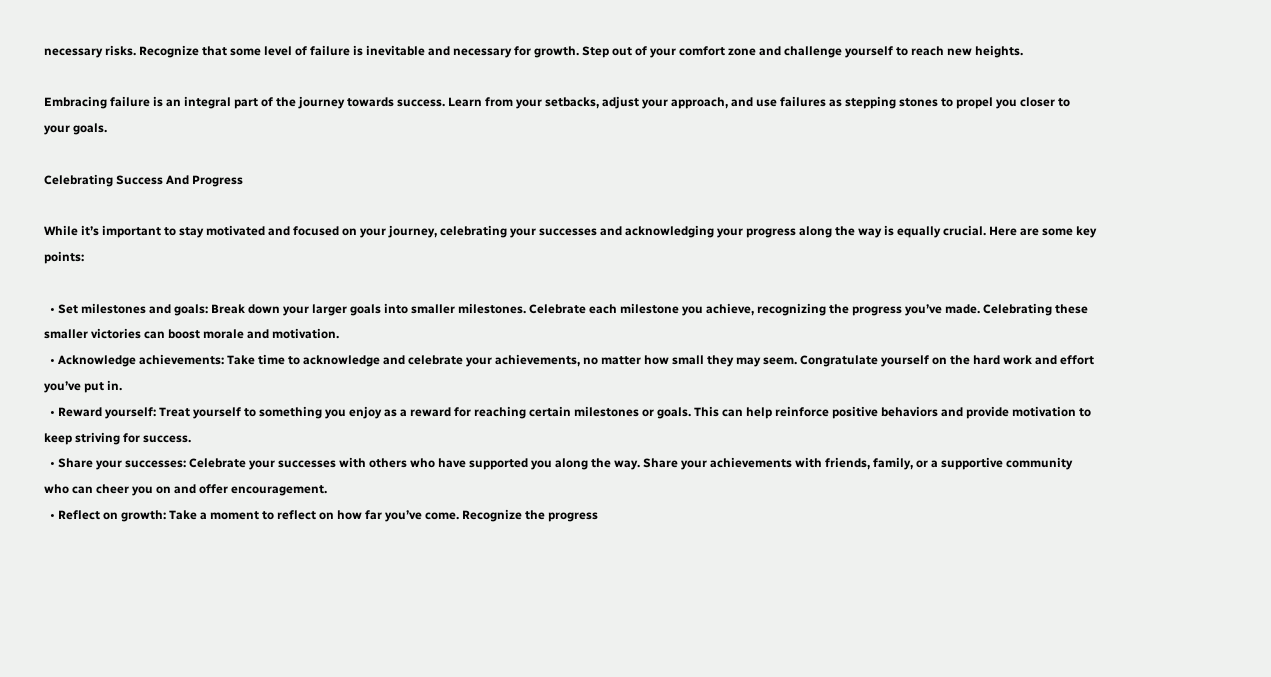necessary risks. Recognize that some level of failure is inevitable and necessary for growth. Step out of your comfort zone and challenge yourself to reach new heights.

Embracing failure is an integral part of the journey towards success. Learn from your setbacks, adjust your approach, and use failures as stepping stones to propel you closer to your goals.

Celebrating Success And Progress

While it’s important to stay motivated and focused on your journey, celebrating your successes and acknowledging your progress along the way is equally crucial. Here are some key points:

  • Set milestones and goals: Break down your larger goals into smaller milestones. Celebrate each milestone you achieve, recognizing the progress you’ve made. Celebrating these smaller victories can boost morale and motivation.
  • Acknowledge achievements: Take time to acknowledge and celebrate your achievements, no matter how small they may seem. Congratulate yourself on the hard work and effort you’ve put in.
  • Reward yourself: Treat yourself to something you enjoy as a reward for reaching certain milestones or goals. This can help reinforce positive behaviors and provide motivation to keep striving for success.
  • Share your successes: Celebrate your successes with others who have supported you along the way. Share your achievements with friends, family, or a supportive community who can cheer you on and offer encouragement.
  • Reflect on growth: Take a moment to reflect on how far you’ve come. Recognize the progress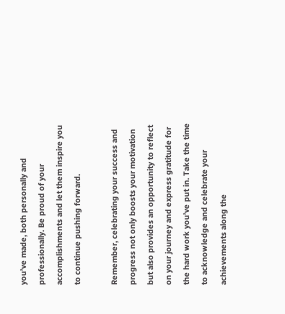you’ve made, both personally and professionally. Be proud of your accomplishments and let them inspire you to continue pushing forward.

Remember, celebrating your success and progress not only boosts your motivation but also provides an opportunity to reflect on your journey and express gratitude for the hard work you’ve put in. Take the time to acknowledge and celebrate your achievements along the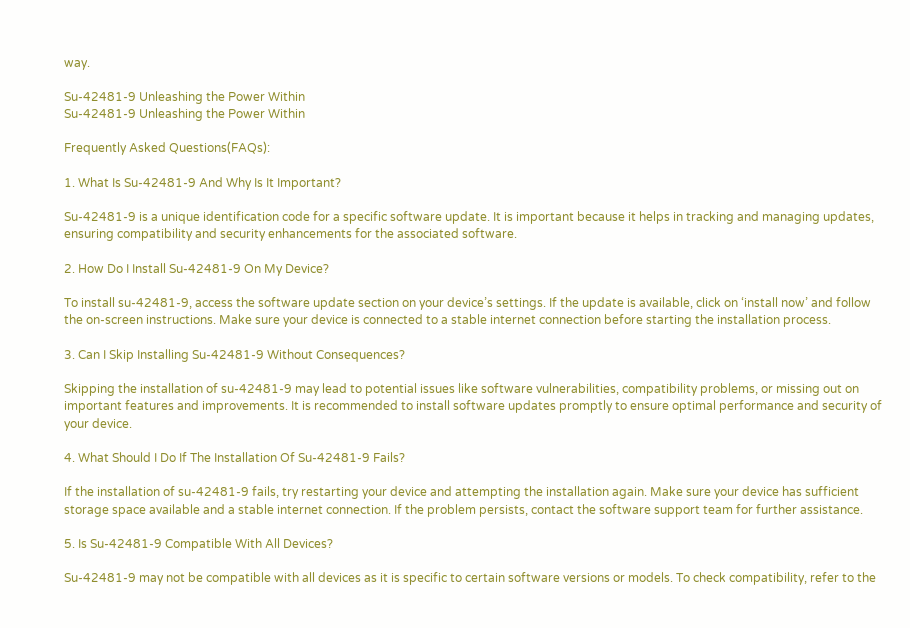way.

Su-42481-9 Unleashing the Power Within
Su-42481-9 Unleashing the Power Within

Frequently Asked Questions(FAQs):

1. What Is Su-42481-9 And Why Is It Important?

Su-42481-9 is a unique identification code for a specific software update. It is important because it helps in tracking and managing updates, ensuring compatibility and security enhancements for the associated software.

2. How Do I Install Su-42481-9 On My Device?

To install su-42481-9, access the software update section on your device’s settings. If the update is available, click on ‘install now’ and follow the on-screen instructions. Make sure your device is connected to a stable internet connection before starting the installation process.

3. Can I Skip Installing Su-42481-9 Without Consequences?

Skipping the installation of su-42481-9 may lead to potential issues like software vulnerabilities, compatibility problems, or missing out on important features and improvements. It is recommended to install software updates promptly to ensure optimal performance and security of your device.

4. What Should I Do If The Installation Of Su-42481-9 Fails?

If the installation of su-42481-9 fails, try restarting your device and attempting the installation again. Make sure your device has sufficient storage space available and a stable internet connection. If the problem persists, contact the software support team for further assistance.

5. Is Su-42481-9 Compatible With All Devices?

Su-42481-9 may not be compatible with all devices as it is specific to certain software versions or models. To check compatibility, refer to the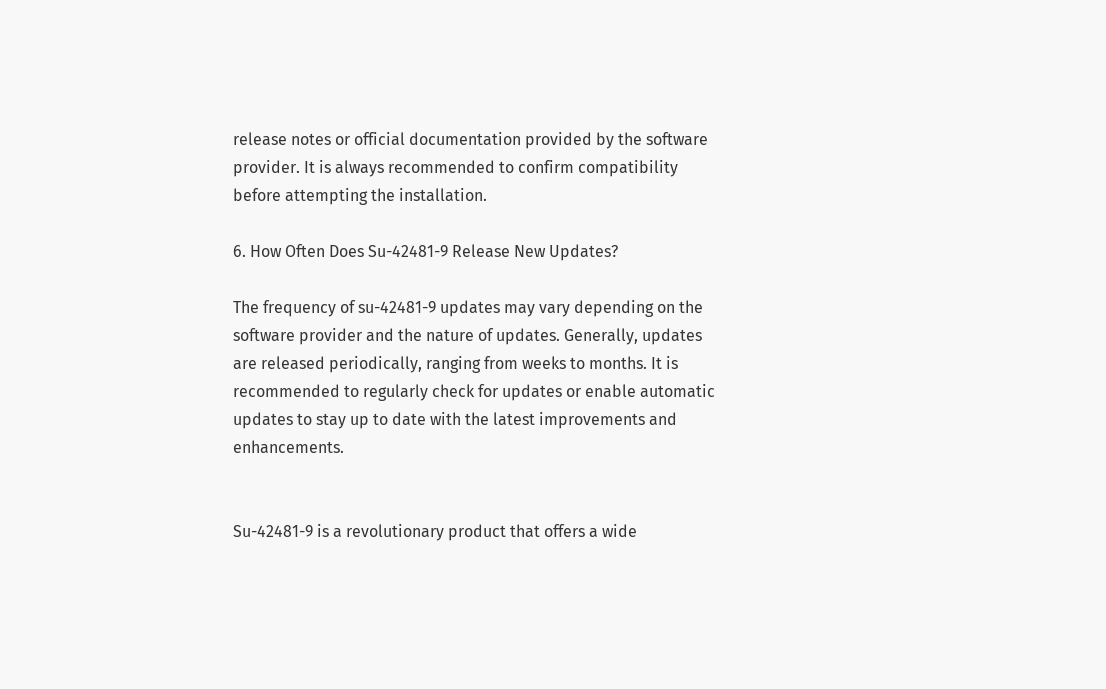release notes or official documentation provided by the software provider. It is always recommended to confirm compatibility before attempting the installation.

6. How Often Does Su-42481-9 Release New Updates?

The frequency of su-42481-9 updates may vary depending on the software provider and the nature of updates. Generally, updates are released periodically, ranging from weeks to months. It is recommended to regularly check for updates or enable automatic updates to stay up to date with the latest improvements and enhancements.


Su-42481-9 is a revolutionary product that offers a wide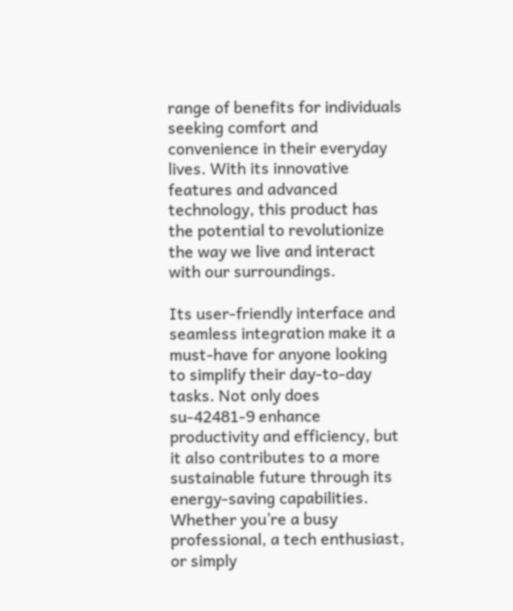range of benefits for individuals seeking comfort and convenience in their everyday lives. With its innovative features and advanced technology, this product has the potential to revolutionize the way we live and interact with our surroundings.

Its user-friendly interface and seamless integration make it a must-have for anyone looking to simplify their day-to-day tasks. Not only does su-42481-9 enhance productivity and efficiency, but it also contributes to a more sustainable future through its energy-saving capabilities. Whether you’re a busy professional, a tech enthusiast, or simply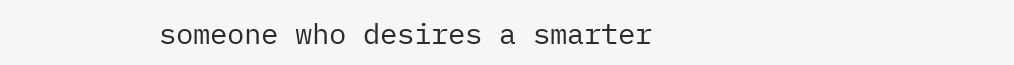someone who desires a smarter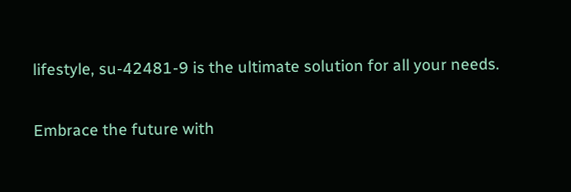lifestyle, su-42481-9 is the ultimate solution for all your needs.

Embrace the future with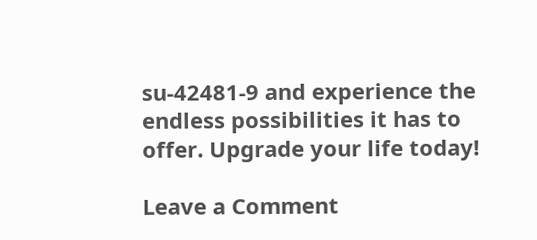su-42481-9 and experience the endless possibilities it has to offer. Upgrade your life today!

Leave a Comment